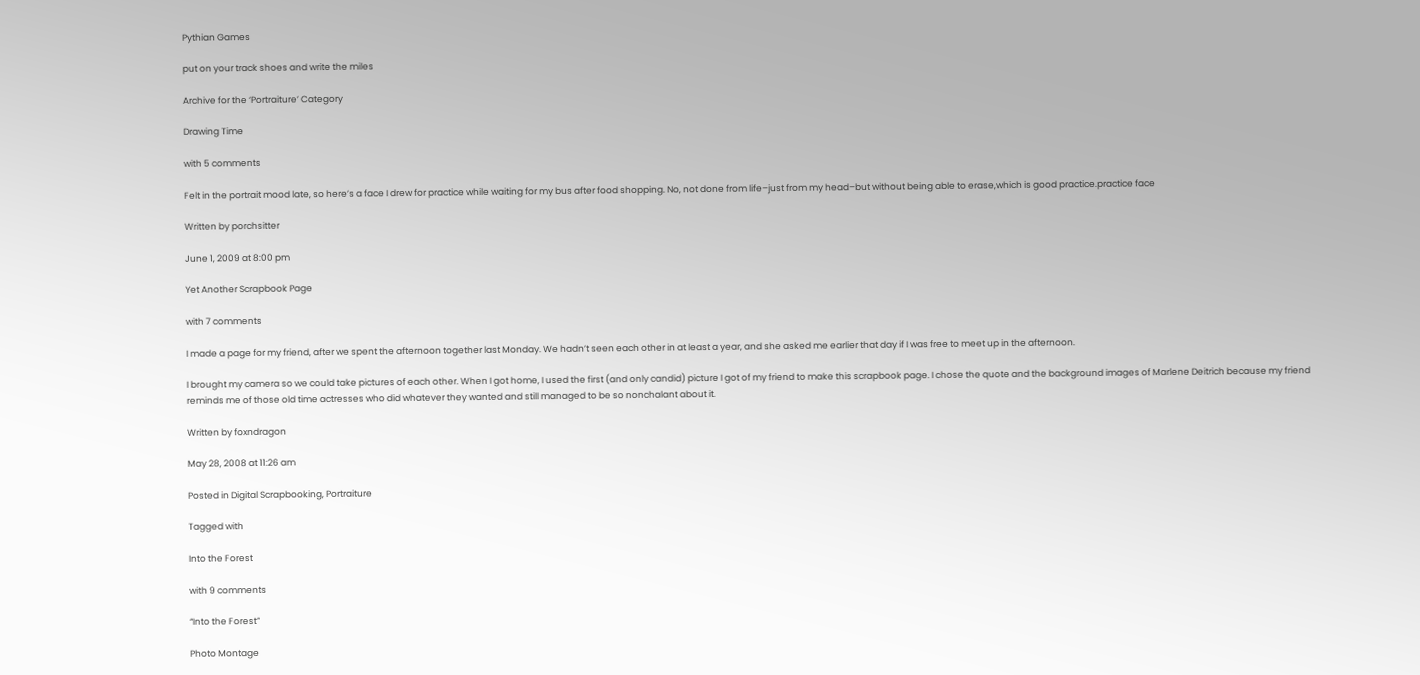Pythian Games

put on your track shoes and write the miles

Archive for the ‘Portraiture’ Category

Drawing Time

with 5 comments

Felt in the portrait mood late, so here’s a face I drew for practice while waiting for my bus after food shopping. No, not done from life–just from my head–but without being able to erase,which is good practice.practice face

Written by porchsitter

June 1, 2009 at 8:00 pm

Yet Another Scrapbook Page

with 7 comments

I made a page for my friend, after we spent the afternoon together last Monday. We hadn’t seen each other in at least a year, and she asked me earlier that day if I was free to meet up in the afternoon.

I brought my camera so we could take pictures of each other. When I got home, I used the first (and only candid) picture I got of my friend to make this scrapbook page. I chose the quote and the background images of Marlene Deitrich because my friend reminds me of those old time actresses who did whatever they wanted and still managed to be so nonchalant about it.

Written by foxndragon

May 28, 2008 at 11:26 am

Posted in Digital Scrapbooking, Portraiture

Tagged with

Into the Forest

with 9 comments

“Into the Forest”

Photo Montage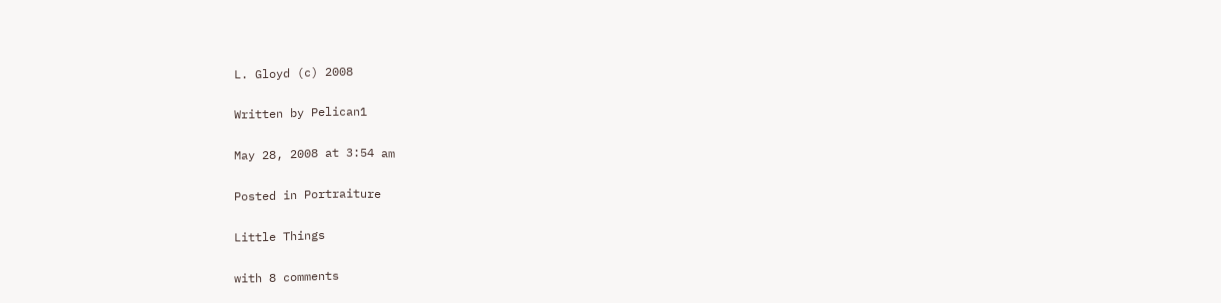L. Gloyd (c) 2008

Written by Pelican1

May 28, 2008 at 3:54 am

Posted in Portraiture

Little Things

with 8 comments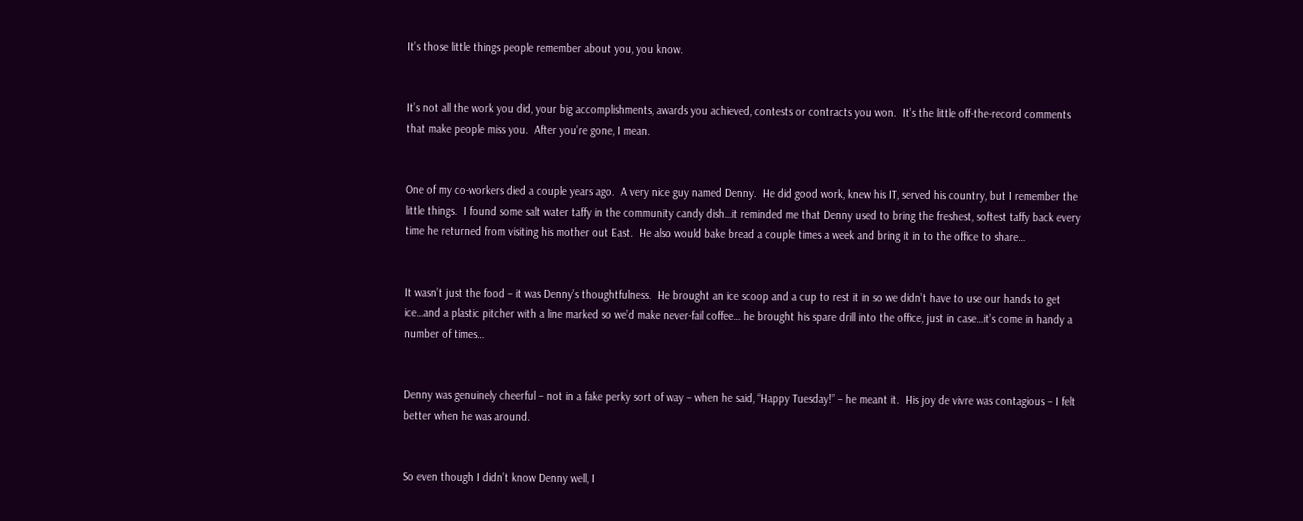It’s those little things people remember about you, you know.


It’s not all the work you did, your big accomplishments, awards you achieved, contests or contracts you won.  It’s the little off-the-record comments that make people miss you.  After you’re gone, I mean.


One of my co-workers died a couple years ago.  A very nice guy named Denny.  He did good work, knew his IT, served his country, but I remember the little things.  I found some salt water taffy in the community candy dish…it reminded me that Denny used to bring the freshest, softest taffy back every time he returned from visiting his mother out East.  He also would bake bread a couple times a week and bring it in to the office to share…


It wasn’t just the food – it was Denny’s thoughtfulness.  He brought an ice scoop and a cup to rest it in so we didn’t have to use our hands to get ice…and a plastic pitcher with a line marked so we’d make never-fail coffee… he brought his spare drill into the office, just in case…it’s come in handy a number of times…


Denny was genuinely cheerful – not in a fake perky sort of way – when he said, “Happy Tuesday!” – he meant it.  His joy de vivre was contagious – I felt better when he was around.


So even though I didn’t know Denny well, I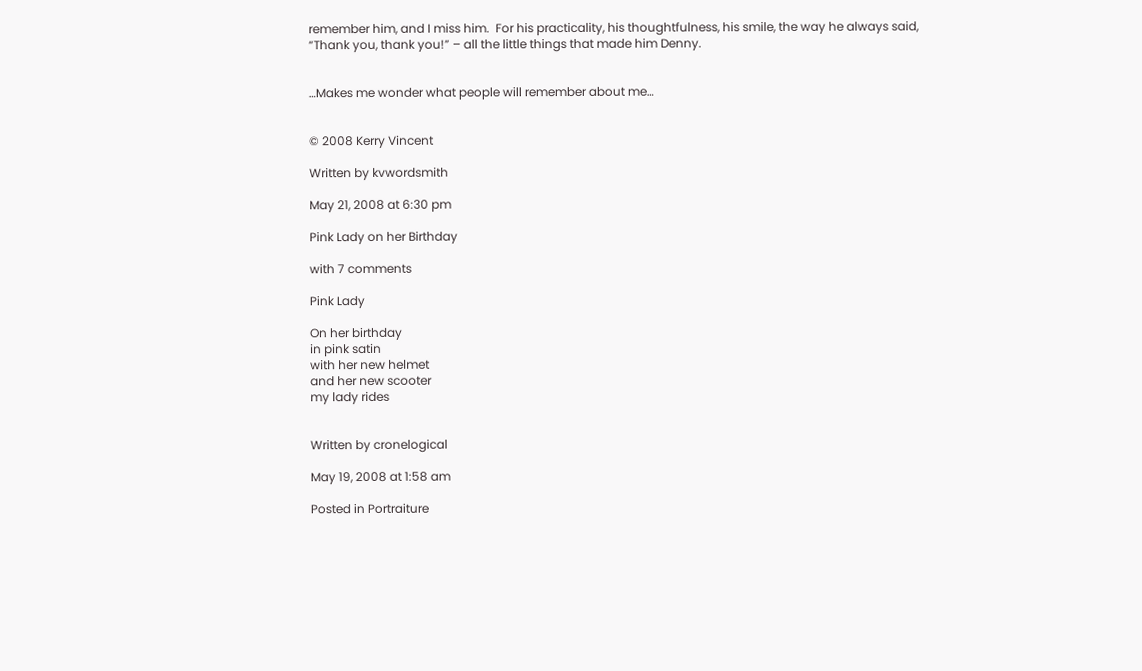remember him, and I miss him.  For his practicality, his thoughtfulness, his smile, the way he always said, “Thank you, thank you!” – all the little things that made him Denny.


…Makes me wonder what people will remember about me…


© 2008 Kerry Vincent

Written by kvwordsmith

May 21, 2008 at 6:30 pm

Pink Lady on her Birthday

with 7 comments

Pink Lady

On her birthday
in pink satin
with her new helmet
and her new scooter
my lady rides


Written by cronelogical

May 19, 2008 at 1:58 am

Posted in Portraiture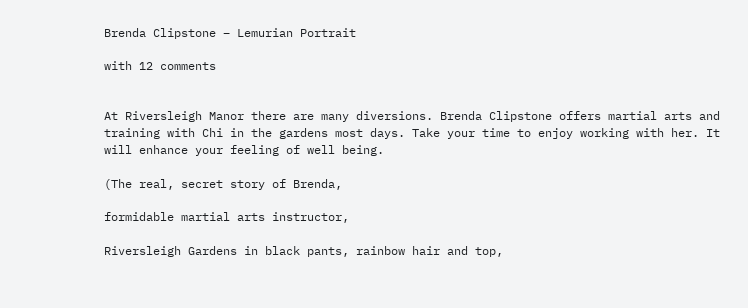Brenda Clipstone – Lemurian Portrait

with 12 comments


At Riversleigh Manor there are many diversions. Brenda Clipstone offers martial arts and training with Chi in the gardens most days. Take your time to enjoy working with her. It will enhance your feeling of well being.

(The real, secret story of Brenda,

formidable martial arts instructor,

Riversleigh Gardens in black pants, rainbow hair and top,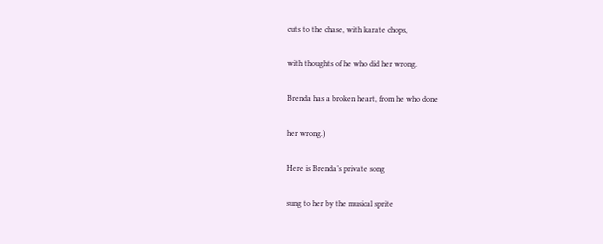cuts to the chase, with karate chops,

with thoughts of he who did her wrong.

Brenda has a broken heart, from he who done

her wrong.)

Here is Brenda’s private song

sung to her by the musical sprite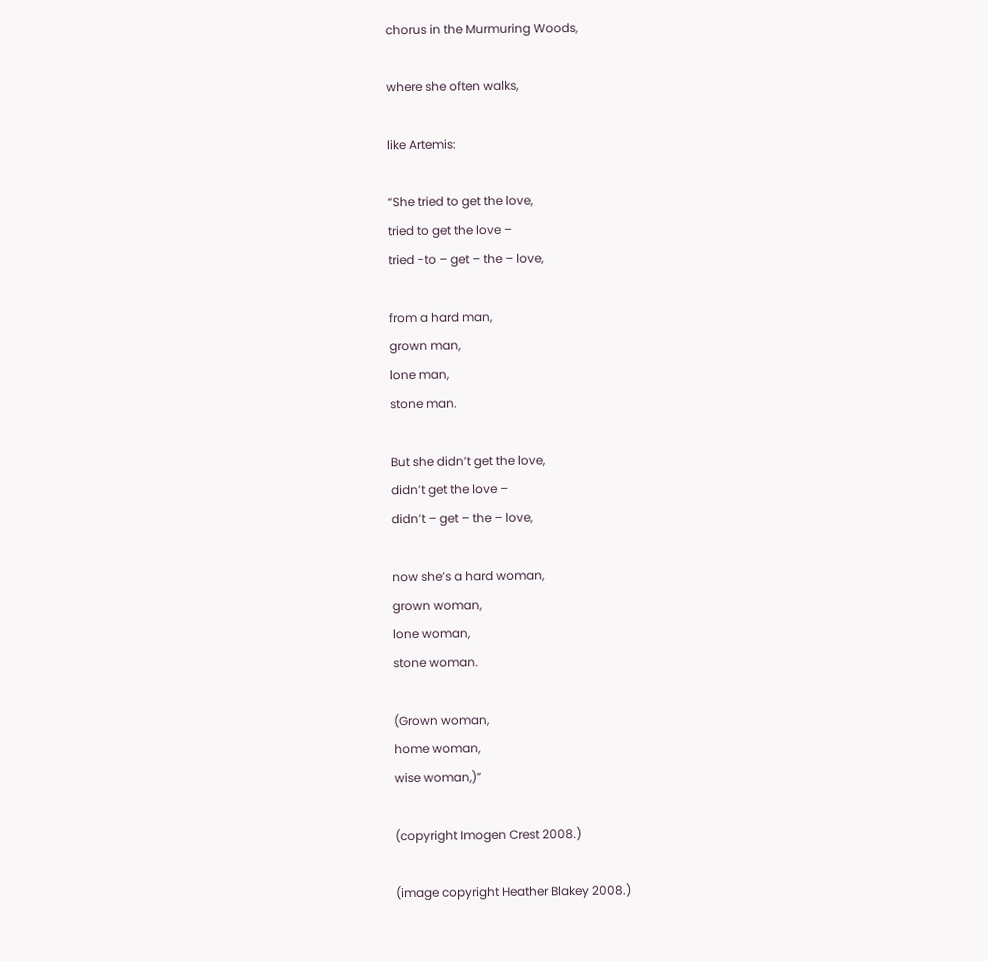chorus in the Murmuring Woods,

where she often walks,

like Artemis:

“She tried to get the love,
tried to get the love –
tried -to – get – the – love,

from a hard man,
grown man,
lone man,
stone man.

But she didn’t get the love,
didn’t get the love –
didn’t – get – the – love,

now she’s a hard woman,
grown woman,
lone woman,
stone woman.

(Grown woman,
home woman,
wise woman,)”

(copyright Imogen Crest 2008.)

(image copyright Heather Blakey 2008.)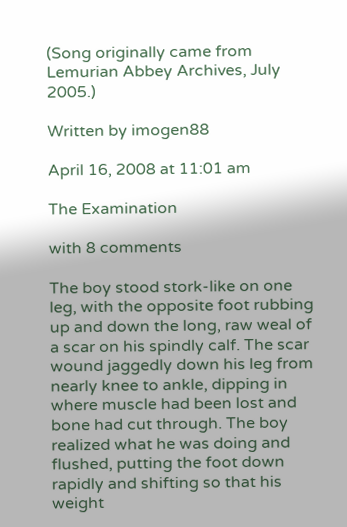(Song originally came from Lemurian Abbey Archives, July 2005.)

Written by imogen88

April 16, 2008 at 11:01 am

The Examination

with 8 comments

The boy stood stork-like on one leg, with the opposite foot rubbing up and down the long, raw weal of a scar on his spindly calf. The scar wound jaggedly down his leg from nearly knee to ankle, dipping in where muscle had been lost and bone had cut through. The boy realized what he was doing and flushed, putting the foot down rapidly and shifting so that his weight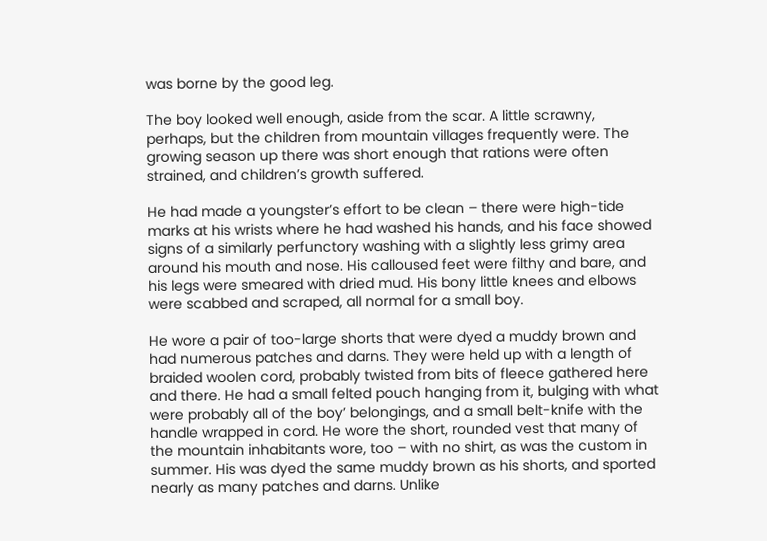was borne by the good leg.

The boy looked well enough, aside from the scar. A little scrawny, perhaps, but the children from mountain villages frequently were. The growing season up there was short enough that rations were often strained, and children’s growth suffered.

He had made a youngster’s effort to be clean – there were high-tide marks at his wrists where he had washed his hands, and his face showed signs of a similarly perfunctory washing with a slightly less grimy area around his mouth and nose. His calloused feet were filthy and bare, and his legs were smeared with dried mud. His bony little knees and elbows were scabbed and scraped, all normal for a small boy.

He wore a pair of too-large shorts that were dyed a muddy brown and had numerous patches and darns. They were held up with a length of braided woolen cord, probably twisted from bits of fleece gathered here and there. He had a small felted pouch hanging from it, bulging with what were probably all of the boy’ belongings, and a small belt-knife with the handle wrapped in cord. He wore the short, rounded vest that many of the mountain inhabitants wore, too – with no shirt, as was the custom in summer. His was dyed the same muddy brown as his shorts, and sported nearly as many patches and darns. Unlike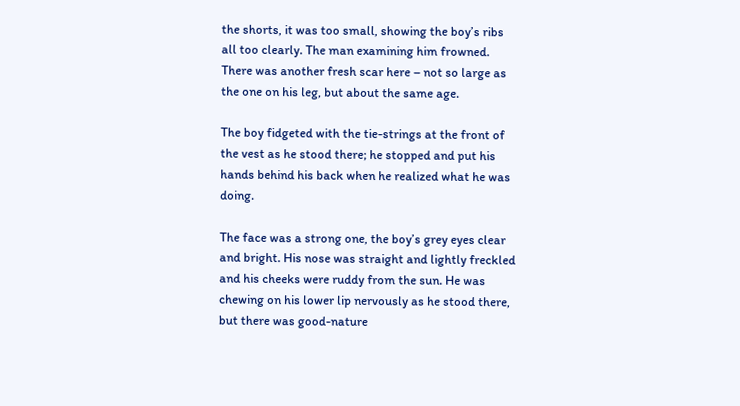the shorts, it was too small, showing the boy’s ribs all too clearly. The man examining him frowned. There was another fresh scar here – not so large as the one on his leg, but about the same age.

The boy fidgeted with the tie-strings at the front of the vest as he stood there; he stopped and put his hands behind his back when he realized what he was doing.

The face was a strong one, the boy’s grey eyes clear and bright. His nose was straight and lightly freckled and his cheeks were ruddy from the sun. He was chewing on his lower lip nervously as he stood there, but there was good-nature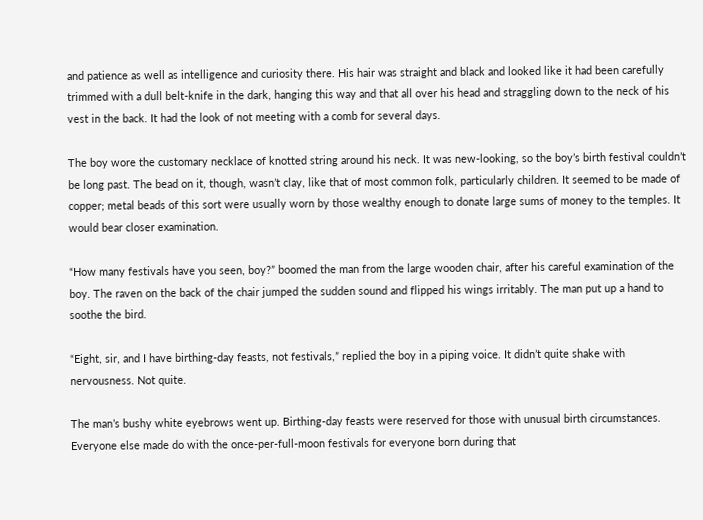and patience as well as intelligence and curiosity there. His hair was straight and black and looked like it had been carefully trimmed with a dull belt-knife in the dark, hanging this way and that all over his head and straggling down to the neck of his vest in the back. It had the look of not meeting with a comb for several days.

The boy wore the customary necklace of knotted string around his neck. It was new-looking, so the boy’s birth festival couldn’t be long past. The bead on it, though, wasn’t clay, like that of most common folk, particularly children. It seemed to be made of copper; metal beads of this sort were usually worn by those wealthy enough to donate large sums of money to the temples. It would bear closer examination.

“How many festivals have you seen, boy?” boomed the man from the large wooden chair, after his careful examination of the boy. The raven on the back of the chair jumped the sudden sound and flipped his wings irritably. The man put up a hand to soothe the bird.

“Eight, sir, and I have birthing-day feasts, not festivals,” replied the boy in a piping voice. It didn’t quite shake with nervousness. Not quite.

The man’s bushy white eyebrows went up. Birthing-day feasts were reserved for those with unusual birth circumstances. Everyone else made do with the once-per-full-moon festivals for everyone born during that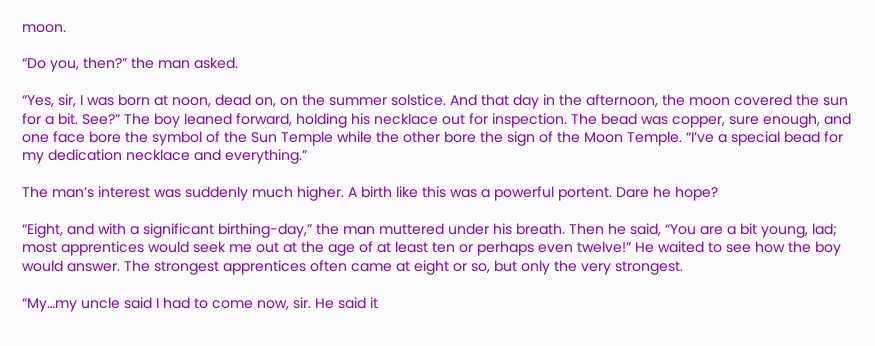moon.

“Do you, then?” the man asked.

“Yes, sir, I was born at noon, dead on, on the summer solstice. And that day in the afternoon, the moon covered the sun for a bit. See?” The boy leaned forward, holding his necklace out for inspection. The bead was copper, sure enough, and one face bore the symbol of the Sun Temple while the other bore the sign of the Moon Temple. “I’ve a special bead for my dedication necklace and everything.”

The man’s interest was suddenly much higher. A birth like this was a powerful portent. Dare he hope?

“Eight, and with a significant birthing-day,” the man muttered under his breath. Then he said, “You are a bit young, lad; most apprentices would seek me out at the age of at least ten or perhaps even twelve!” He waited to see how the boy would answer. The strongest apprentices often came at eight or so, but only the very strongest.

“My…my uncle said I had to come now, sir. He said it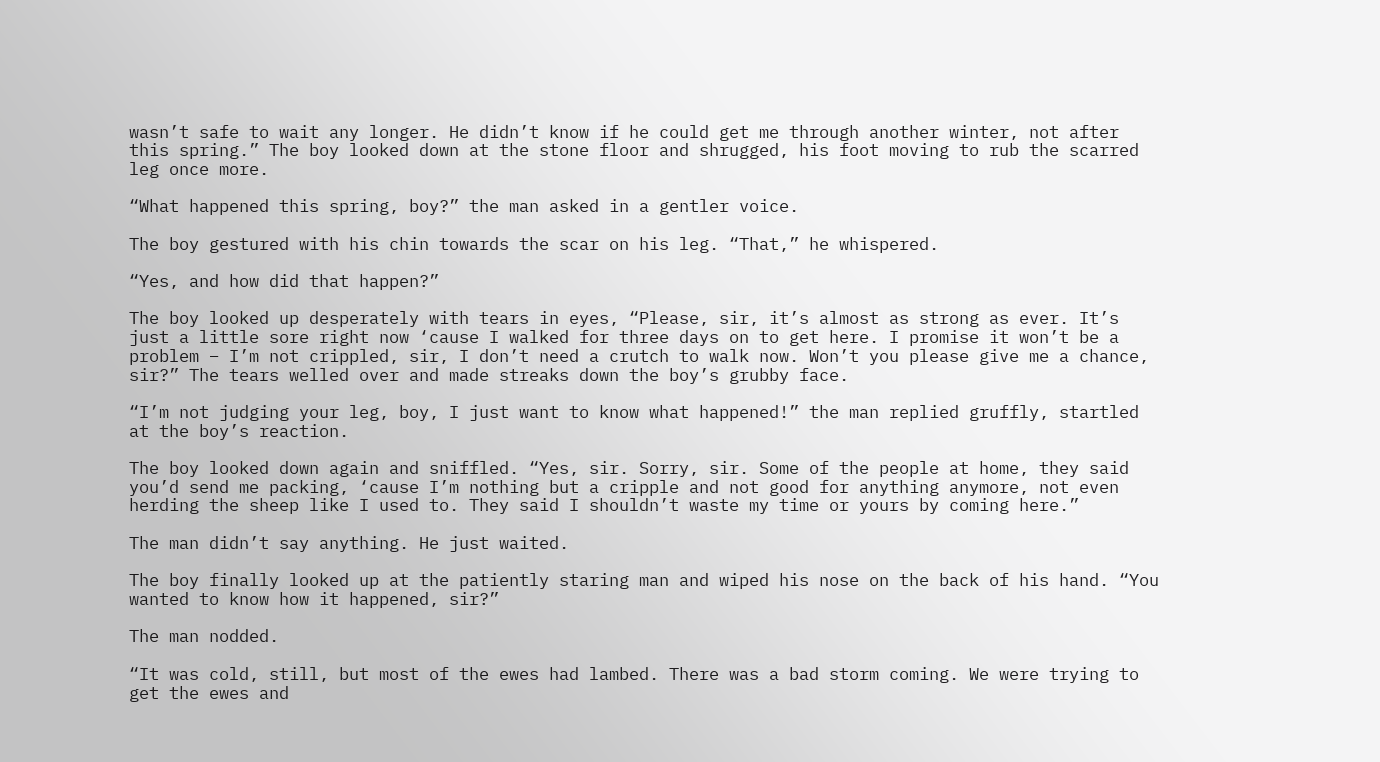wasn’t safe to wait any longer. He didn’t know if he could get me through another winter, not after this spring.” The boy looked down at the stone floor and shrugged, his foot moving to rub the scarred leg once more.

“What happened this spring, boy?” the man asked in a gentler voice.

The boy gestured with his chin towards the scar on his leg. “That,” he whispered.

“Yes, and how did that happen?”

The boy looked up desperately with tears in eyes, “Please, sir, it’s almost as strong as ever. It’s just a little sore right now ‘cause I walked for three days on to get here. I promise it won’t be a problem – I’m not crippled, sir, I don’t need a crutch to walk now. Won’t you please give me a chance, sir?” The tears welled over and made streaks down the boy’s grubby face.

“I’m not judging your leg, boy, I just want to know what happened!” the man replied gruffly, startled at the boy’s reaction.

The boy looked down again and sniffled. “Yes, sir. Sorry, sir. Some of the people at home, they said you’d send me packing, ‘cause I’m nothing but a cripple and not good for anything anymore, not even herding the sheep like I used to. They said I shouldn’t waste my time or yours by coming here.”

The man didn’t say anything. He just waited.

The boy finally looked up at the patiently staring man and wiped his nose on the back of his hand. “You wanted to know how it happened, sir?”

The man nodded.

“It was cold, still, but most of the ewes had lambed. There was a bad storm coming. We were trying to get the ewes and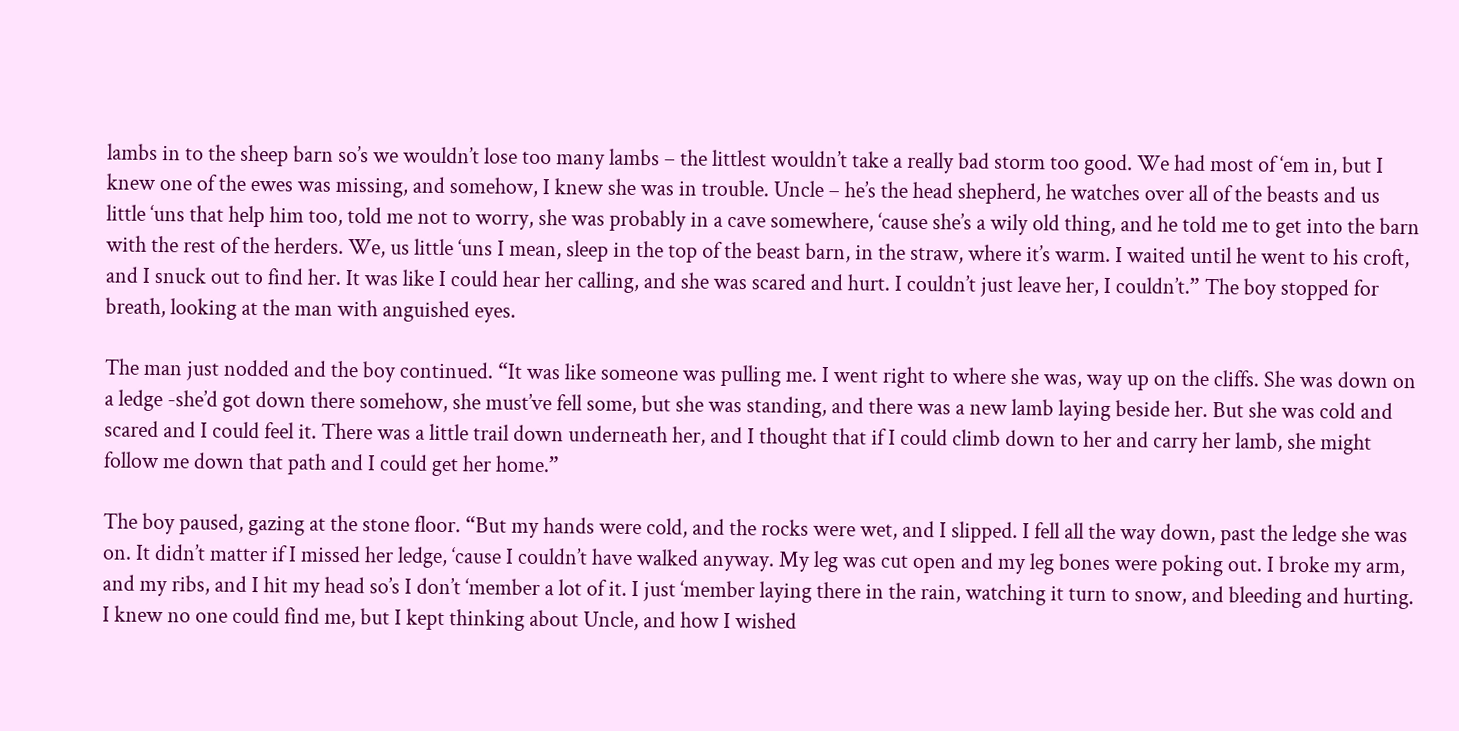lambs in to the sheep barn so’s we wouldn’t lose too many lambs – the littlest wouldn’t take a really bad storm too good. We had most of ‘em in, but I knew one of the ewes was missing, and somehow, I knew she was in trouble. Uncle – he’s the head shepherd, he watches over all of the beasts and us little ‘uns that help him too, told me not to worry, she was probably in a cave somewhere, ‘cause she’s a wily old thing, and he told me to get into the barn with the rest of the herders. We, us little ‘uns I mean, sleep in the top of the beast barn, in the straw, where it’s warm. I waited until he went to his croft, and I snuck out to find her. It was like I could hear her calling, and she was scared and hurt. I couldn’t just leave her, I couldn’t.” The boy stopped for breath, looking at the man with anguished eyes.

The man just nodded and the boy continued. “It was like someone was pulling me. I went right to where she was, way up on the cliffs. She was down on a ledge -she’d got down there somehow, she must’ve fell some, but she was standing, and there was a new lamb laying beside her. But she was cold and scared and I could feel it. There was a little trail down underneath her, and I thought that if I could climb down to her and carry her lamb, she might follow me down that path and I could get her home.”

The boy paused, gazing at the stone floor. “But my hands were cold, and the rocks were wet, and I slipped. I fell all the way down, past the ledge she was on. It didn’t matter if I missed her ledge, ‘cause I couldn’t have walked anyway. My leg was cut open and my leg bones were poking out. I broke my arm, and my ribs, and I hit my head so’s I don’t ‘member a lot of it. I just ‘member laying there in the rain, watching it turn to snow, and bleeding and hurting. I knew no one could find me, but I kept thinking about Uncle, and how I wished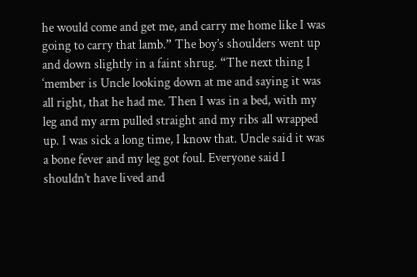he would come and get me, and carry me home like I was going to carry that lamb.” The boy’s shoulders went up and down slightly in a faint shrug. “The next thing I ‘member is Uncle looking down at me and saying it was all right, that he had me. Then I was in a bed, with my leg and my arm pulled straight and my ribs all wrapped up. I was sick a long time, I know that. Uncle said it was a bone fever and my leg got foul. Everyone said I shouldn’t have lived and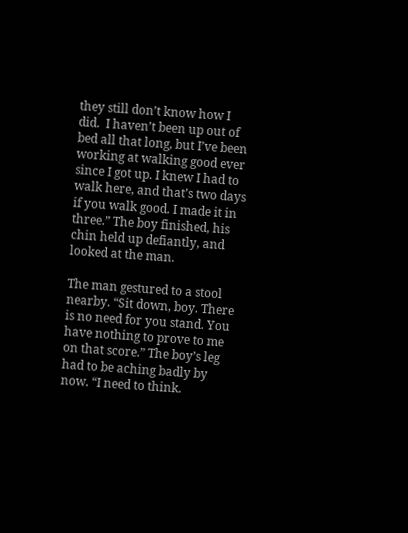they still don’t know how I did.  I haven’t been up out of bed all that long, but I’ve been working at walking good ever since I got up. I knew I had to walk here, and that’s two days if you walk good. I made it in three.” The boy finished, his chin held up defiantly, and looked at the man.

The man gestured to a stool nearby. “Sit down, boy. There is no need for you stand. You have nothing to prove to me on that score.” The boy’s leg had to be aching badly by now. “I need to think.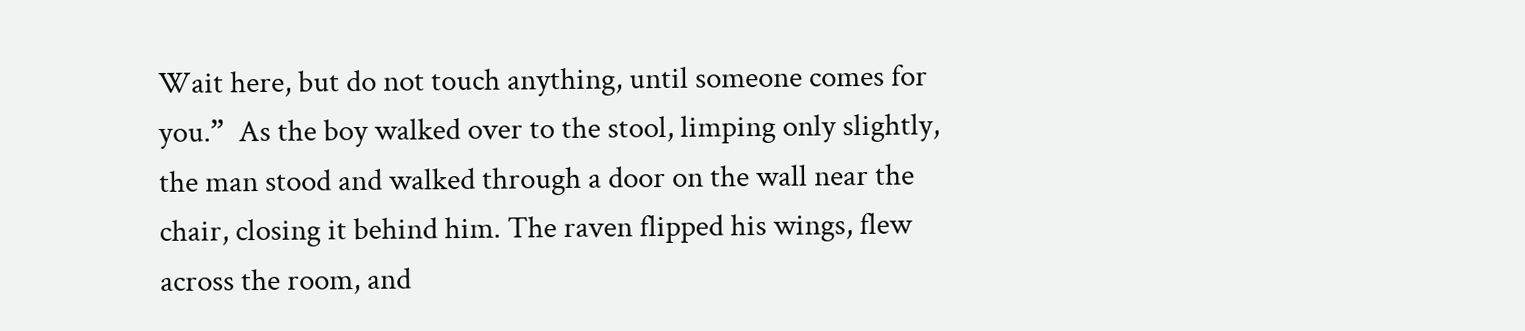Wait here, but do not touch anything, until someone comes for you.”  As the boy walked over to the stool, limping only slightly, the man stood and walked through a door on the wall near the chair, closing it behind him. The raven flipped his wings, flew across the room, and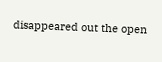disappeared out the open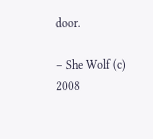door.

– She Wolf (c) 2008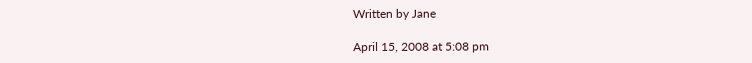Written by Jane

April 15, 2008 at 5:08 pm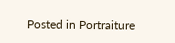Posted in Portraiture